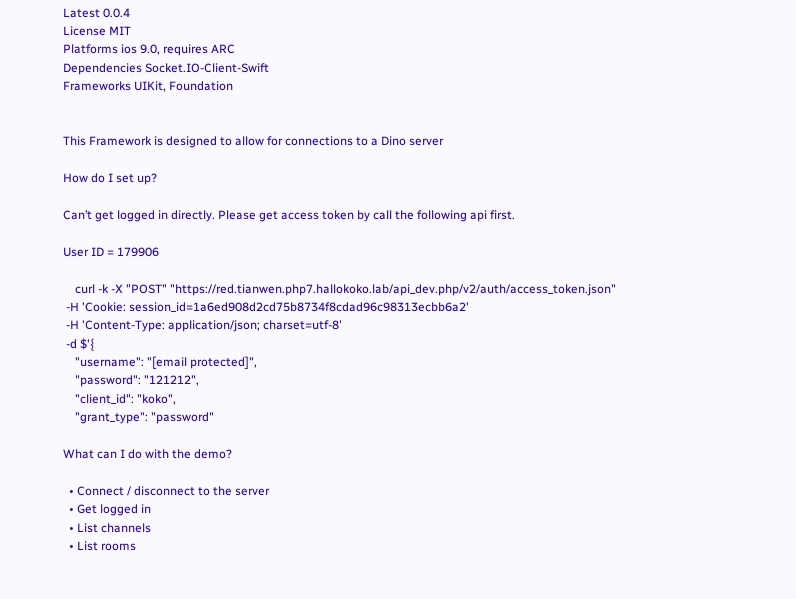Latest 0.0.4
License MIT
Platforms ios 9.0, requires ARC
Dependencies Socket.IO-Client-Swift
Frameworks UIKit, Foundation


This Framework is designed to allow for connections to a Dino server

How do I set up?

Can’t get logged in directly. Please get access token by call the following api first.

User ID = 179906

    curl -k -X "POST" "https://red.tianwen.php7.hallokoko.lab/api_dev.php/v2/auth/access_token.json"
 -H 'Cookie: session_id=1a6ed908d2cd75b8734f8cdad96c98313ecbb6a2'
 -H 'Content-Type: application/json; charset=utf-8'
 -d $'{
    "username": "[email protected]",
    "password": "121212",
    "client_id": "koko",
    "grant_type": "password"

What can I do with the demo?

  • Connect / disconnect to the server
  • Get logged in
  • List channels
  • List rooms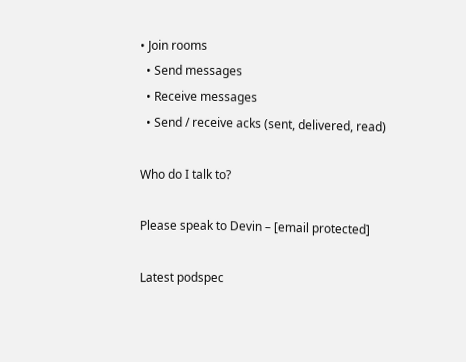• Join rooms
  • Send messages
  • Receive messages
  • Send / receive acks (sent, delivered, read)

Who do I talk to?

Please speak to Devin – [email protected]

Latest podspec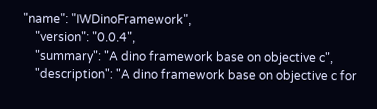"name": "IWDinoFramework",
    "version": "0.0.4",
    "summary": "A dino framework base on objective c",
    "description": "A dino framework base on objective c for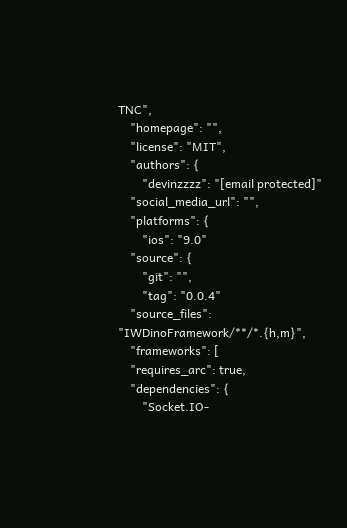TNC",
    "homepage": "",
    "license": "MIT",
    "authors": {
        "devinzzzz": "[email protected]"
    "social_media_url": "",
    "platforms": {
        "ios": "9.0"
    "source": {
        "git": "",
        "tag": "0.0.4"
    "source_files": "IWDinoFramework/**/*.{h,m}",
    "frameworks": [
    "requires_arc": true,
    "dependencies": {
        "Socket.IO-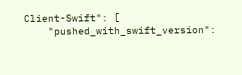Client-Swift": [
    "pushed_with_swift_version":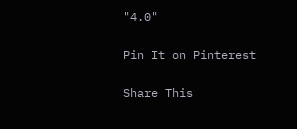"4.0"

Pin It on Pinterest

Share This